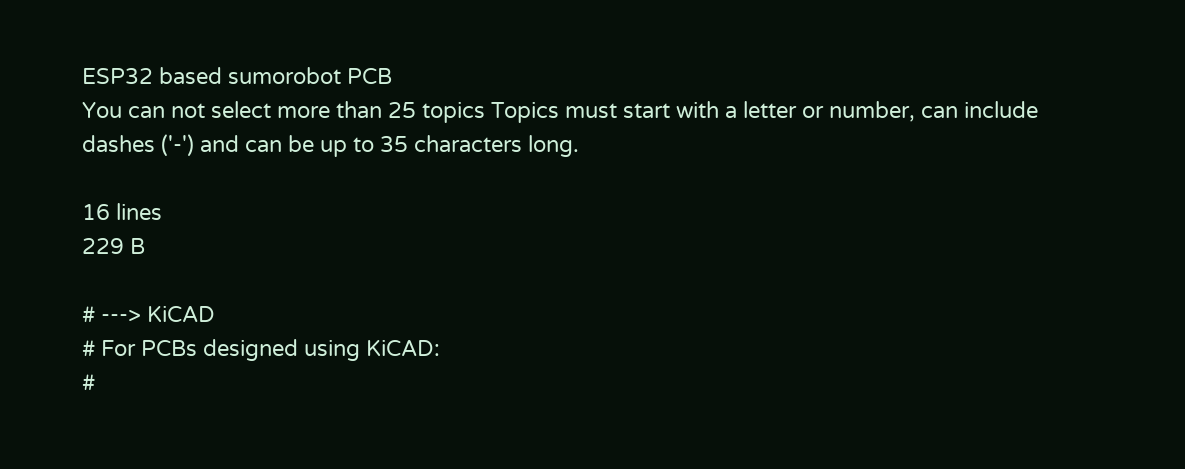ESP32 based sumorobot PCB
You can not select more than 25 topics Topics must start with a letter or number, can include dashes ('-') and can be up to 35 characters long.

16 lines
229 B

# ---> KiCAD
# For PCBs designed using KiCAD:
#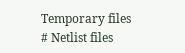Temporary files
# Netlist files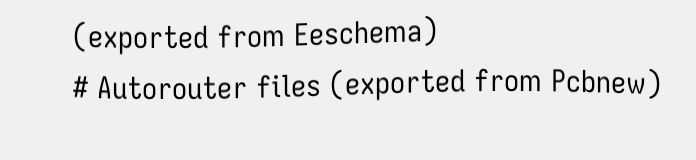(exported from Eeschema)
# Autorouter files (exported from Pcbnew)